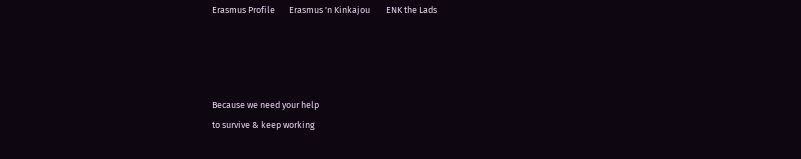Erasmus Profile       Erasmus 'n Kinkajou        ENK the Lads




Because we need your help
to survive & keep working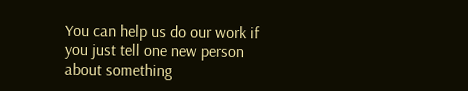You can help us do our work if you just tell one new person about something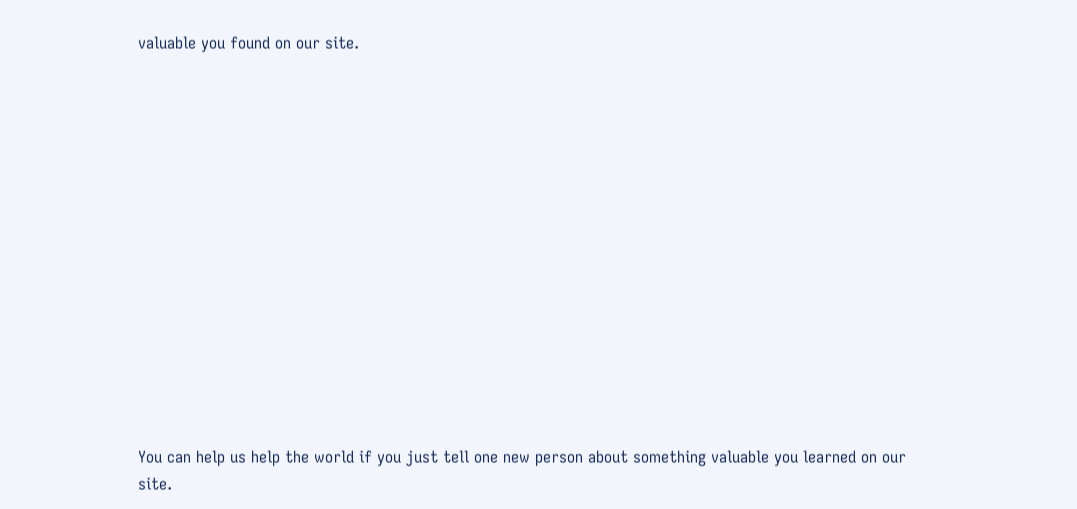valuable you found on our site.














You can help us help the world if you just tell one new person about something valuable you learned on our site.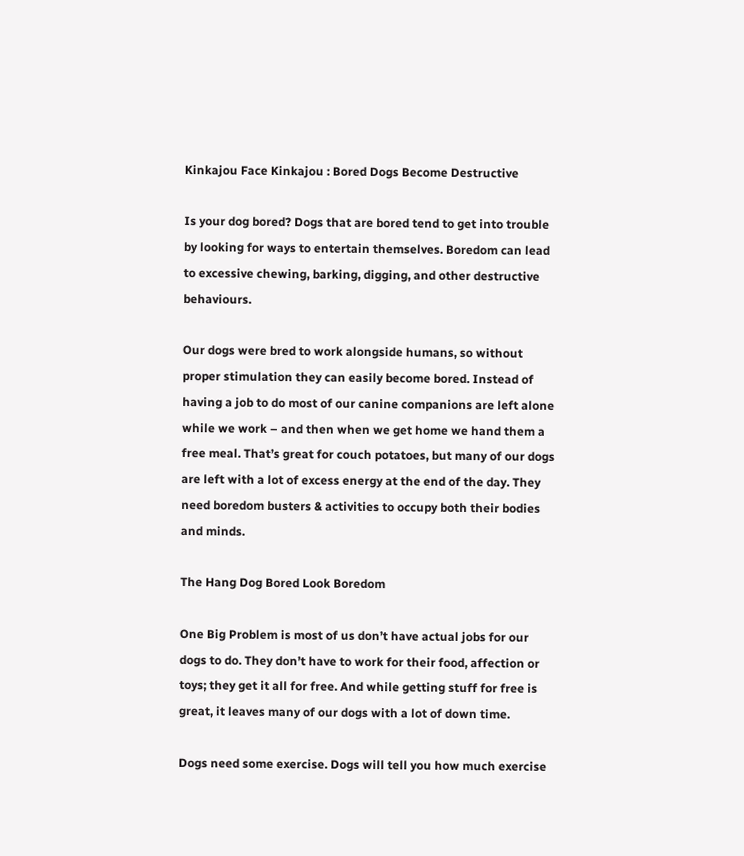Kinkajou Face Kinkajou : Bored Dogs Become Destructive

Is your dog bored? Dogs that are bored tend to get into trouble by looking for ways to entertain themselves. Boredom can lead to excessive chewing, barking, digging, and other destructive behaviours.

Our dogs were bred to work alongside humans, so without proper stimulation they can easily become bored. Instead of having a job to do most of our canine companions are left alone while we work – and then when we get home we hand them a free meal. That’s great for couch potatoes, but many of our dogs are left with a lot of excess energy at the end of the day. They need boredom busters & activities to occupy both their bodies and minds.

The Hang Dog Bored Look Boredom

One Big Problem is most of us don’t have actual jobs for our dogs to do. They don’t have to work for their food, affection or toys; they get it all for free. And while getting stuff for free is great, it leaves many of our dogs with a lot of down time.

Dogs need some exercise. Dogs will tell you how much exercise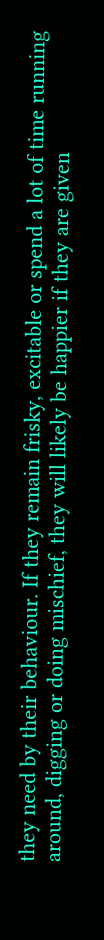they need by their behaviour. If they remain frisky, excitable or spend a lot of time running around, digging or doing mischief, they will likely be happier if they are given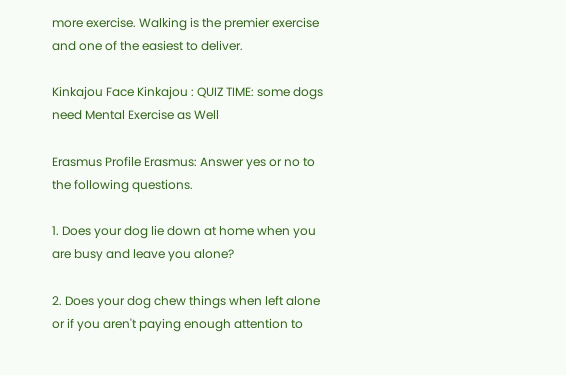more exercise. Walking is the premier exercise and one of the easiest to deliver.

Kinkajou Face Kinkajou : QUIZ TIME: some dogs need Mental Exercise as Well

Erasmus Profile Erasmus: Answer yes or no to the following questions.

1. Does your dog lie down at home when you are busy and leave you alone?

2. Does your dog chew things when left alone or if you aren't paying enough attention to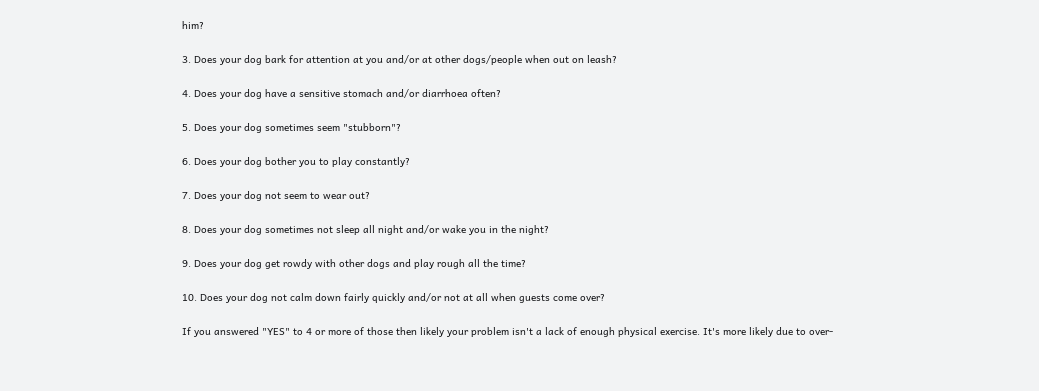him?

3. Does your dog bark for attention at you and/or at other dogs/people when out on leash?

4. Does your dog have a sensitive stomach and/or diarrhoea often?

5. Does your dog sometimes seem "stubborn"?

6. Does your dog bother you to play constantly?

7. Does your dog not seem to wear out?

8. Does your dog sometimes not sleep all night and/or wake you in the night?

9. Does your dog get rowdy with other dogs and play rough all the time?

10. Does your dog not calm down fairly quickly and/or not at all when guests come over?

If you answered "YES" to 4 or more of those then likely your problem isn't a lack of enough physical exercise. It's more likely due to over-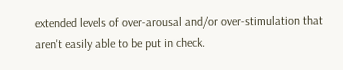extended levels of over-arousal and/or over-stimulation that aren't easily able to be put in check.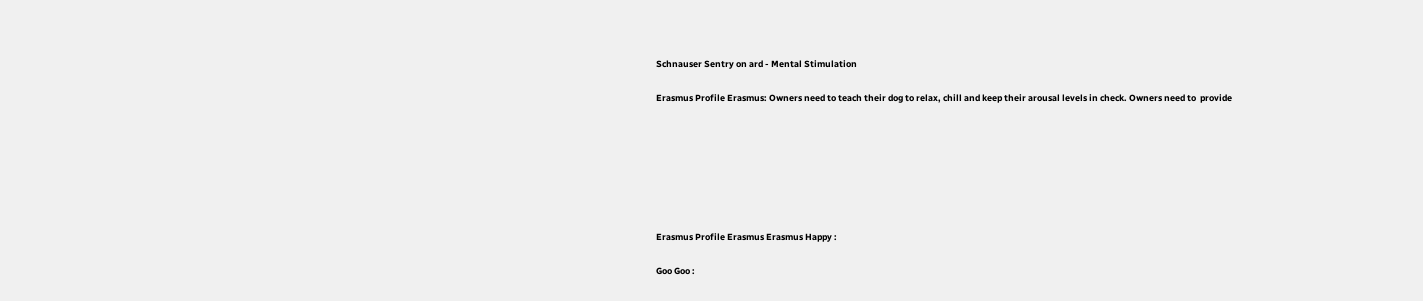Schnauser Sentry on ard - Mental Stimulation

Erasmus Profile Erasmus: Owners need to teach their dog to relax, chill and keep their arousal levels in check. Owners need to  provide







Erasmus Profile Erasmus Erasmus Happy :

Goo Goo :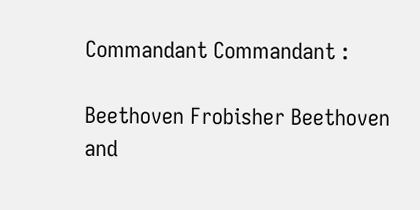Commandant Commandant :

Beethoven Frobisher Beethoven and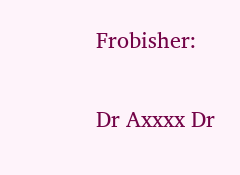Frobisher:

Dr Axxxx Dr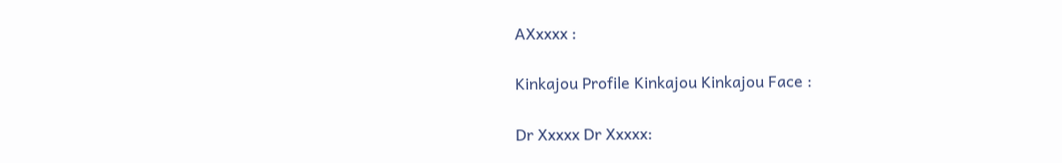AXxxxx :

Kinkajou Profile Kinkajou Kinkajou Face :

Dr Xxxxx Dr Xxxxx: